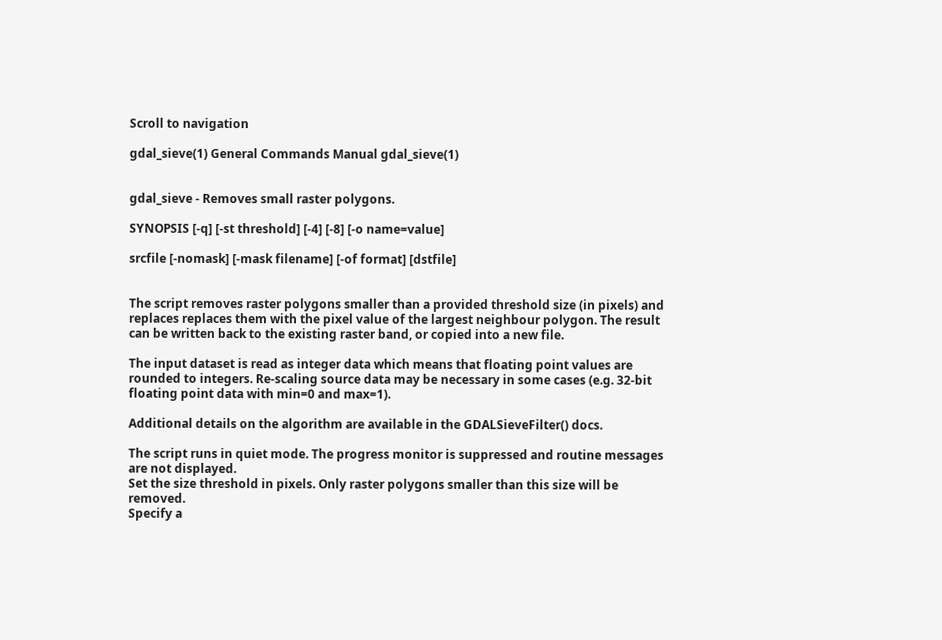Scroll to navigation

gdal_sieve(1) General Commands Manual gdal_sieve(1)


gdal_sieve - Removes small raster polygons.

SYNOPSIS [-q] [-st threshold] [-4] [-8] [-o name=value]

srcfile [-nomask] [-mask filename] [-of format] [dstfile]


The script removes raster polygons smaller than a provided threshold size (in pixels) and replaces replaces them with the pixel value of the largest neighbour polygon. The result can be written back to the existing raster band, or copied into a new file.

The input dataset is read as integer data which means that floating point values are rounded to integers. Re-scaling source data may be necessary in some cases (e.g. 32-bit floating point data with min=0 and max=1).

Additional details on the algorithm are available in the GDALSieveFilter() docs.

The script runs in quiet mode. The progress monitor is suppressed and routine messages are not displayed.
Set the size threshold in pixels. Only raster polygons smaller than this size will be removed.
Specify a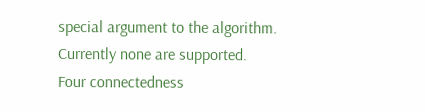special argument to the algorithm. Currently none are supported.
Four connectedness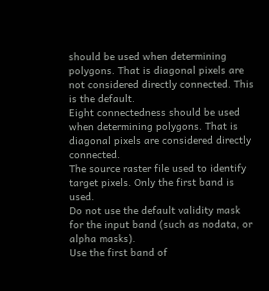should be used when determining polygons. That is diagonal pixels are not considered directly connected. This is the default.
Eight connectedness should be used when determining polygons. That is diagonal pixels are considered directly connected.
The source raster file used to identify target pixels. Only the first band is used.
Do not use the default validity mask for the input band (such as nodata, or alpha masks).
Use the first band of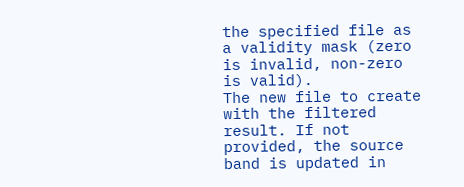the specified file as a validity mask (zero is invalid, non-zero is valid).
The new file to create with the filtered result. If not provided, the source band is updated in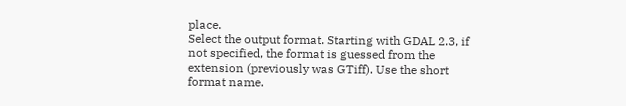place.
Select the output format. Starting with GDAL 2.3, if not specified, the format is guessed from the extension (previously was GTiff). Use the short format name.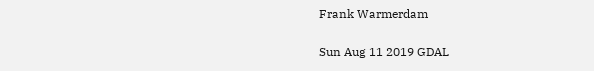Frank Warmerdam

Sun Aug 11 2019 GDAL